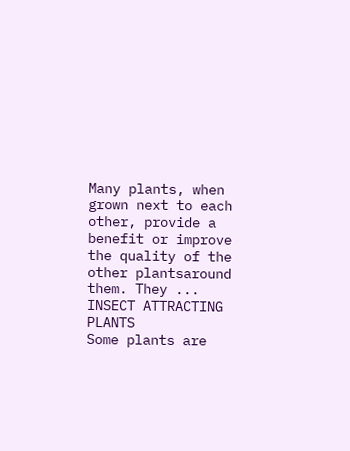Many plants, when grown next to each other, provide a benefit or improve the quality of the other plantsaround them. They ...
INSECT ATTRACTING PLANTS                                       Some plants are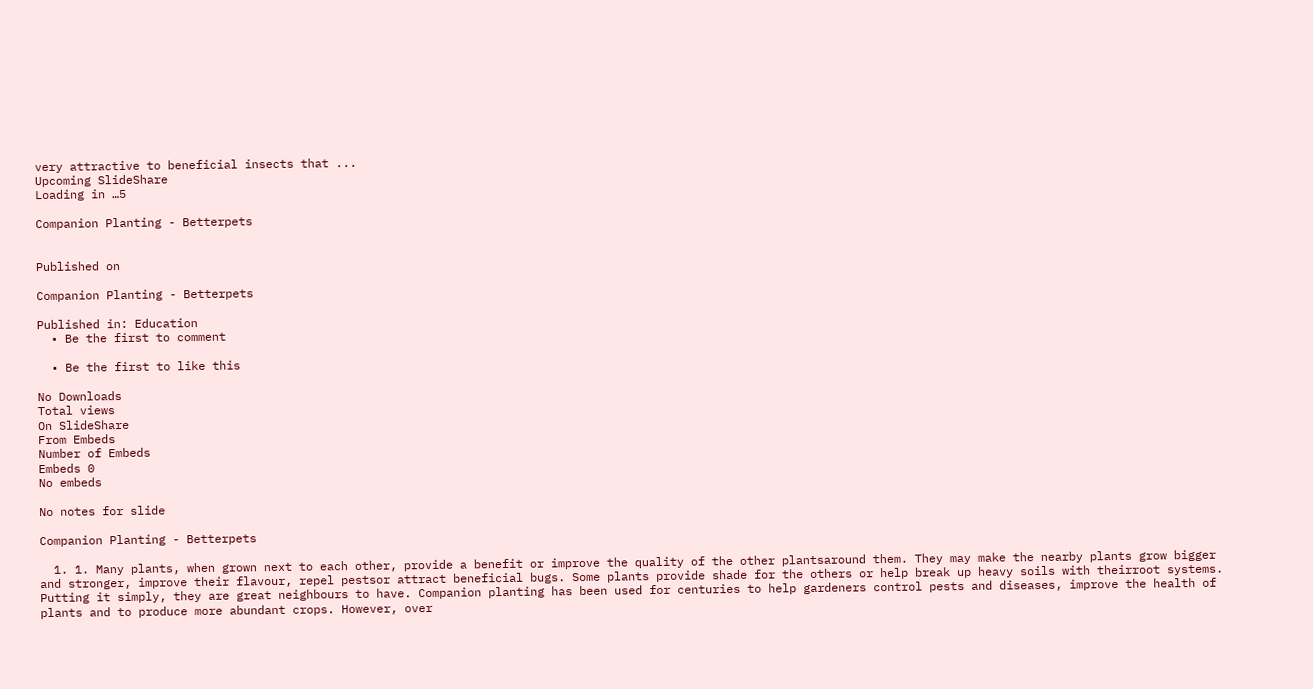very attractive to beneficial insects that ...
Upcoming SlideShare
Loading in …5

Companion Planting - Betterpets


Published on

Companion Planting - Betterpets

Published in: Education
  • Be the first to comment

  • Be the first to like this

No Downloads
Total views
On SlideShare
From Embeds
Number of Embeds
Embeds 0
No embeds

No notes for slide

Companion Planting - Betterpets

  1. 1. Many plants, when grown next to each other, provide a benefit or improve the quality of the other plantsaround them. They may make the nearby plants grow bigger and stronger, improve their flavour, repel pestsor attract beneficial bugs. Some plants provide shade for the others or help break up heavy soils with theirroot systems. Putting it simply, they are great neighbours to have. Companion planting has been used for centuries to help gardeners control pests and diseases, improve the health of plants and to produce more abundant crops. However, over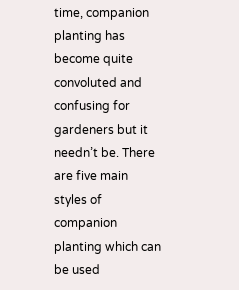time, companion planting has become quite convoluted and confusing for gardeners but it needn’t be. There are five main styles of companion planting which can be used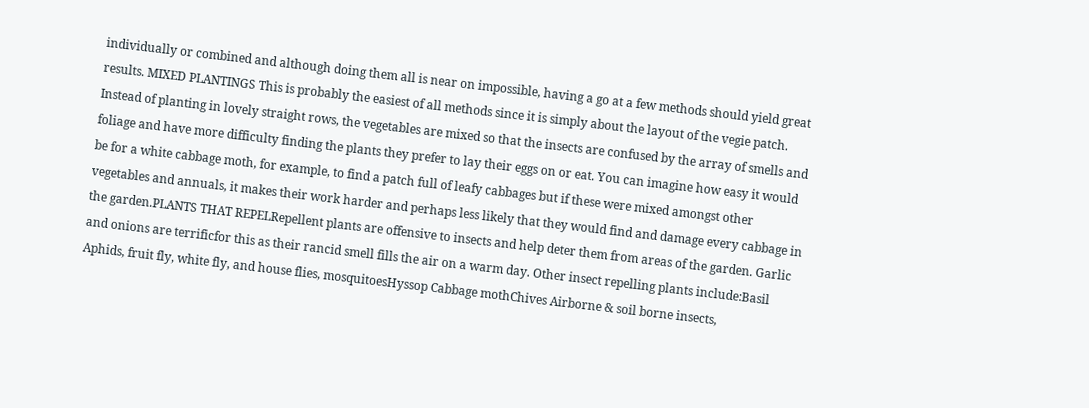individually or combined and although doing them all is near on impossible, having a go at a few methods should yield great results. MIXED PLANTINGS This is probably the easiest of all methods since it is simply about the layout of the vegie patch. Instead of planting in lovely straight rows, the vegetables are mixed so that the insects are confused by the array of smells and foliage and have more difficulty finding the plants they prefer to lay their eggs on or eat. You can imagine how easy it would be for a white cabbage moth, for example, to find a patch full of leafy cabbages but if these were mixed amongst other vegetables and annuals, it makes their work harder and perhaps less likely that they would find and damage every cabbage in the garden.PLANTS THAT REPELRepellent plants are offensive to insects and help deter them from areas of the garden. Garlic and onions are terrificfor this as their rancid smell fills the air on a warm day. Other insect repelling plants include:Basil Aphids, fruit fly, white fly, and house flies, mosquitoesHyssop Cabbage mothChives Airborne & soil borne insects,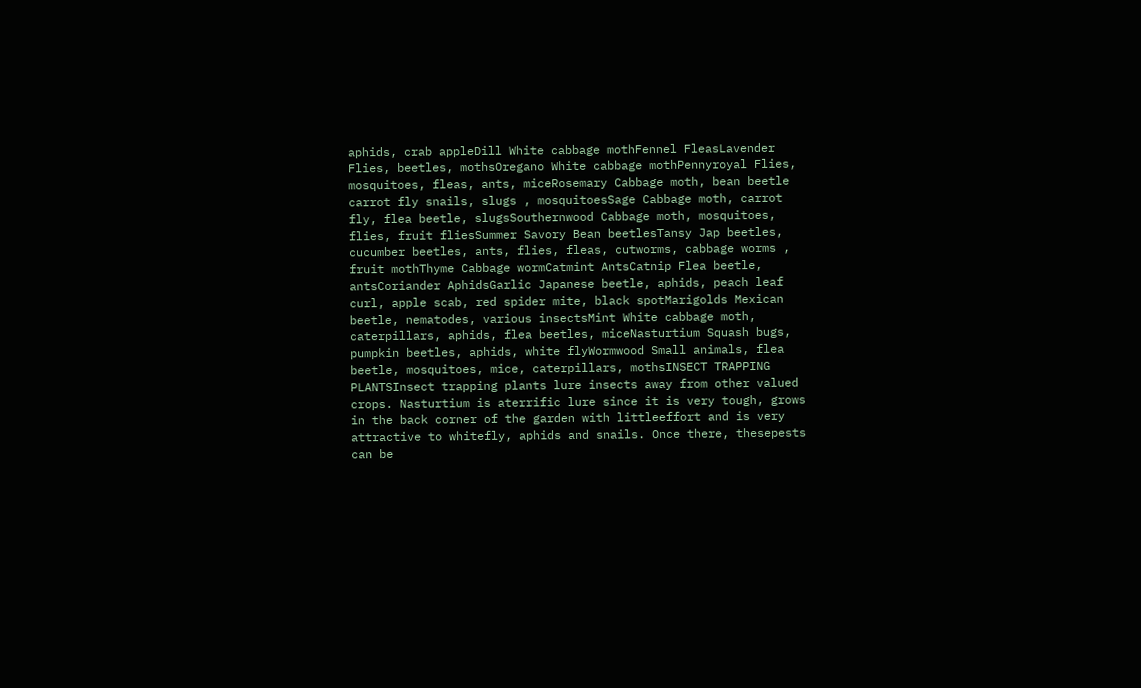aphids, crab appleDill White cabbage mothFennel FleasLavender Flies, beetles, mothsOregano White cabbage mothPennyroyal Flies, mosquitoes, fleas, ants, miceRosemary Cabbage moth, bean beetle carrot fly snails, slugs , mosquitoesSage Cabbage moth, carrot fly, flea beetle, slugsSouthernwood Cabbage moth, mosquitoes, flies, fruit fliesSummer Savory Bean beetlesTansy Jap beetles, cucumber beetles, ants, flies, fleas, cutworms, cabbage worms , fruit mothThyme Cabbage wormCatmint AntsCatnip Flea beetle, antsCoriander AphidsGarlic Japanese beetle, aphids, peach leaf curl, apple scab, red spider mite, black spotMarigolds Mexican beetle, nematodes, various insectsMint White cabbage moth, caterpillars, aphids, flea beetles, miceNasturtium Squash bugs, pumpkin beetles, aphids, white flyWormwood Small animals, flea beetle, mosquitoes, mice, caterpillars, mothsINSECT TRAPPING PLANTSInsect trapping plants lure insects away from other valued crops. Nasturtium is aterrific lure since it is very tough, grows in the back corner of the garden with littleeffort and is very attractive to whitefly, aphids and snails. Once there, thesepests can be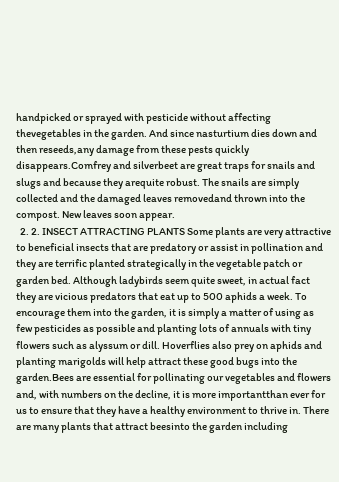handpicked or sprayed with pesticide without affecting thevegetables in the garden. And since nasturtium dies down and then reseeds,any damage from these pests quickly disappears.Comfrey and silverbeet are great traps for snails and slugs and because they arequite robust. The snails are simply collected and the damaged leaves removedand thrown into the compost. New leaves soon appear.
  2. 2. INSECT ATTRACTING PLANTS Some plants are very attractive to beneficial insects that are predatory or assist in pollination and they are terrific planted strategically in the vegetable patch or garden bed. Although ladybirds seem quite sweet, in actual fact they are vicious predators that eat up to 500 aphids a week. To encourage them into the garden, it is simply a matter of using as few pesticides as possible and planting lots of annuals with tiny flowers such as alyssum or dill. Hoverflies also prey on aphids and planting marigolds will help attract these good bugs into the garden.Bees are essential for pollinating our vegetables and flowers and, with numbers on the decline, it is more importantthan ever for us to ensure that they have a healthy environment to thrive in. There are many plants that attract beesinto the garden including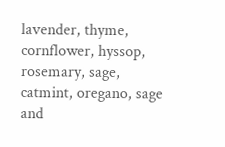lavender, thyme, cornflower, hyssop, rosemary, sage, catmint, oregano, sage and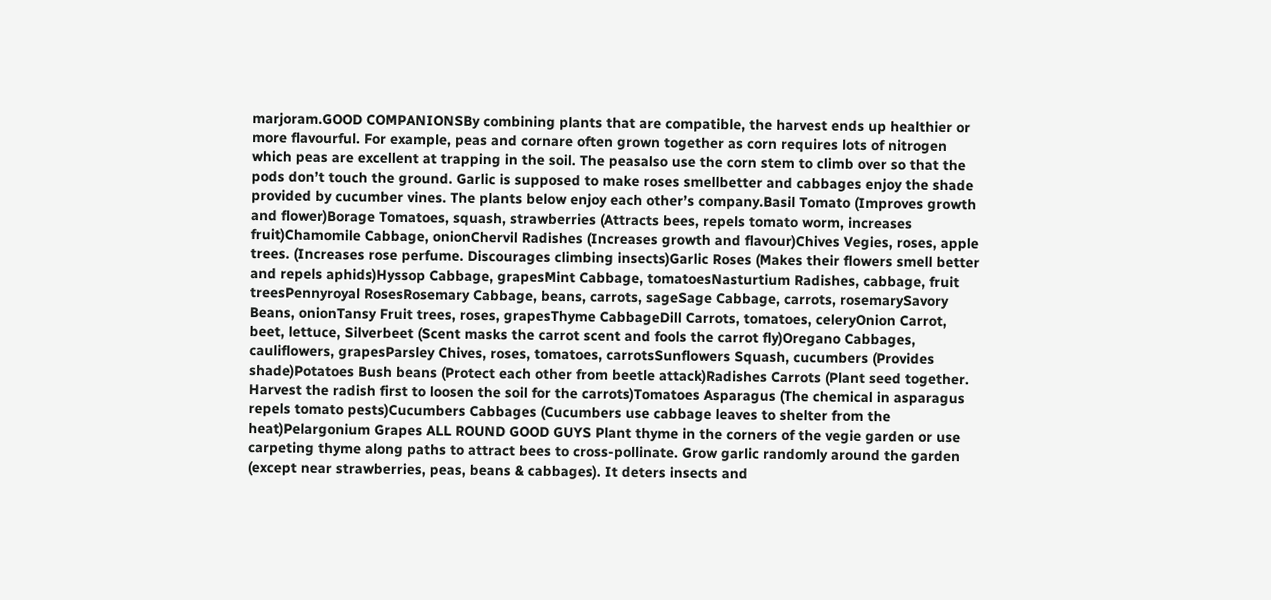marjoram.GOOD COMPANIONSBy combining plants that are compatible, the harvest ends up healthier or more flavourful. For example, peas and cornare often grown together as corn requires lots of nitrogen which peas are excellent at trapping in the soil. The peasalso use the corn stem to climb over so that the pods don’t touch the ground. Garlic is supposed to make roses smellbetter and cabbages enjoy the shade provided by cucumber vines. The plants below enjoy each other’s company.Basil Tomato (Improves growth and flower)Borage Tomatoes, squash, strawberries (Attracts bees, repels tomato worm, increases fruit)Chamomile Cabbage, onionChervil Radishes (Increases growth and flavour)Chives Vegies, roses, apple trees. (Increases rose perfume. Discourages climbing insects)Garlic Roses (Makes their flowers smell better and repels aphids)Hyssop Cabbage, grapesMint Cabbage, tomatoesNasturtium Radishes, cabbage, fruit treesPennyroyal RosesRosemary Cabbage, beans, carrots, sageSage Cabbage, carrots, rosemarySavory Beans, onionTansy Fruit trees, roses, grapesThyme CabbageDill Carrots, tomatoes, celeryOnion Carrot, beet, lettuce, Silverbeet (Scent masks the carrot scent and fools the carrot fly)Oregano Cabbages, cauliflowers, grapesParsley Chives, roses, tomatoes, carrotsSunflowers Squash, cucumbers (Provides shade)Potatoes Bush beans (Protect each other from beetle attack)Radishes Carrots (Plant seed together. Harvest the radish first to loosen the soil for the carrots)Tomatoes Asparagus (The chemical in asparagus repels tomato pests)Cucumbers Cabbages (Cucumbers use cabbage leaves to shelter from the heat)Pelargonium Grapes ALL ROUND GOOD GUYS Plant thyme in the corners of the vegie garden or use carpeting thyme along paths to attract bees to cross-pollinate. Grow garlic randomly around the garden (except near strawberries, peas, beans & cabbages). It deters insects and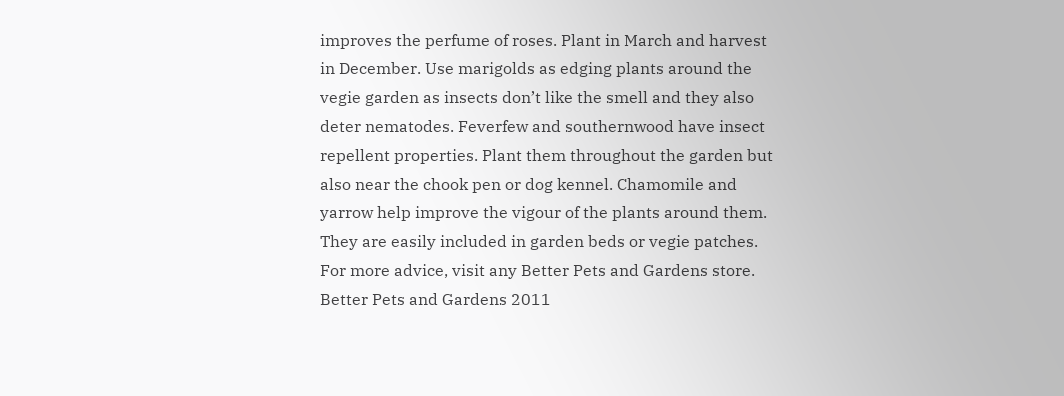improves the perfume of roses. Plant in March and harvest in December. Use marigolds as edging plants around the vegie garden as insects don’t like the smell and they also deter nematodes. Feverfew and southernwood have insect repellent properties. Plant them throughout the garden but also near the chook pen or dog kennel. Chamomile and yarrow help improve the vigour of the plants around them. They are easily included in garden beds or vegie patches. For more advice, visit any Better Pets and Gardens store. Better Pets and Gardens 2011